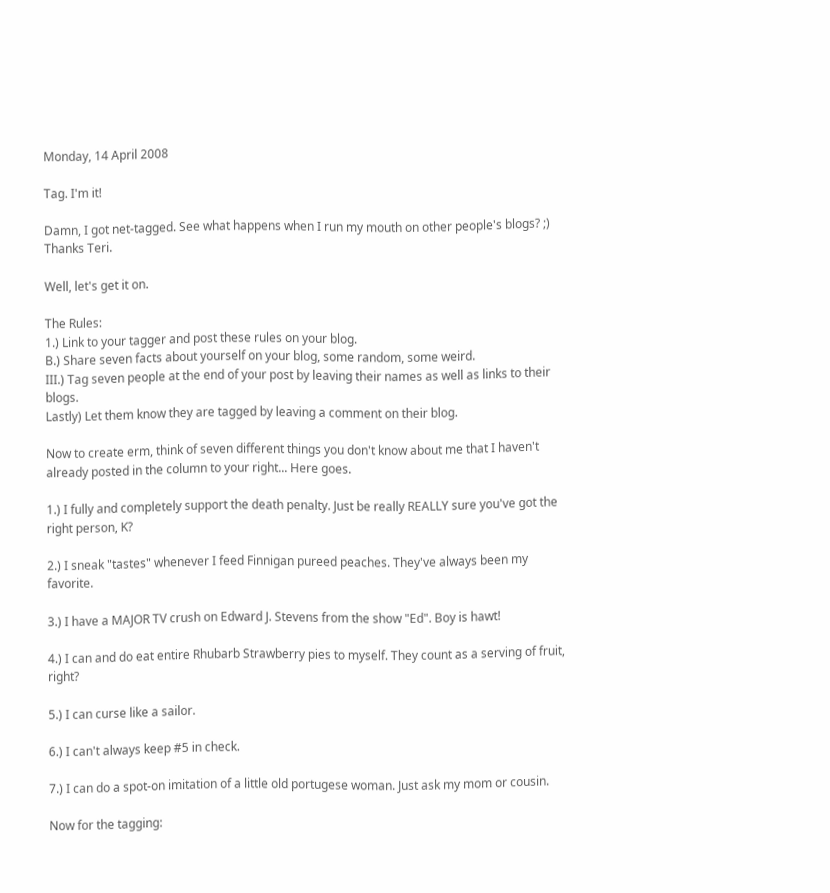Monday, 14 April 2008

Tag. I'm it!

Damn, I got net-tagged. See what happens when I run my mouth on other people's blogs? ;) Thanks Teri.

Well, let's get it on.

The Rules:
1.) Link to your tagger and post these rules on your blog.
B.) Share seven facts about yourself on your blog, some random, some weird.
III.) Tag seven people at the end of your post by leaving their names as well as links to their blogs.
Lastly) Let them know they are tagged by leaving a comment on their blog.

Now to create erm, think of seven different things you don't know about me that I haven't already posted in the column to your right... Here goes.

1.) I fully and completely support the death penalty. Just be really REALLY sure you've got the right person, K?

2.) I sneak "tastes" whenever I feed Finnigan pureed peaches. They've always been my favorite.

3.) I have a MAJOR TV crush on Edward J. Stevens from the show "Ed". Boy is hawt!

4.) I can and do eat entire Rhubarb Strawberry pies to myself. They count as a serving of fruit, right?

5.) I can curse like a sailor.

6.) I can't always keep #5 in check.

7.) I can do a spot-on imitation of a little old portugese woman. Just ask my mom or cousin.

Now for the tagging: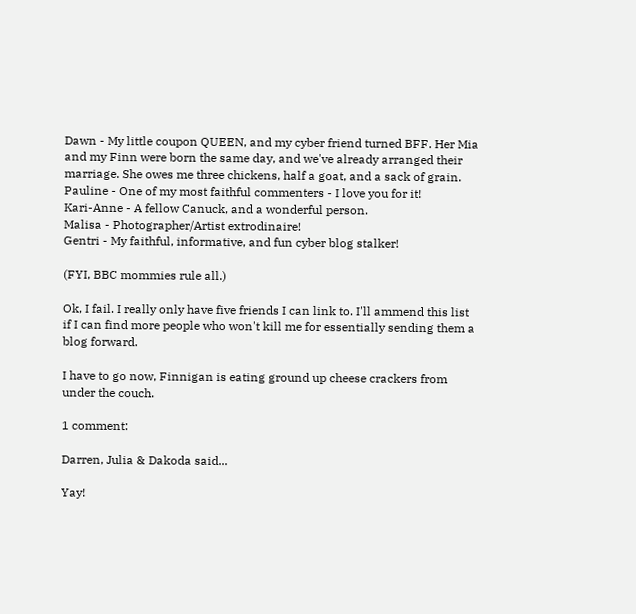Dawn - My little coupon QUEEN, and my cyber friend turned BFF. Her Mia and my Finn were born the same day, and we've already arranged their marriage. She owes me three chickens, half a goat, and a sack of grain.
Pauline - One of my most faithful commenters - I love you for it!
Kari-Anne - A fellow Canuck, and a wonderful person.
Malisa - Photographer/Artist extrodinaire!
Gentri - My faithful, informative, and fun cyber blog stalker!

(FYI, BBC mommies rule all.)

Ok, I fail. I really only have five friends I can link to. I'll ammend this list if I can find more people who won't kill me for essentially sending them a blog forward.

I have to go now, Finnigan is eating ground up cheese crackers from under the couch.

1 comment:

Darren, Julia & Dakoda said...

Yay!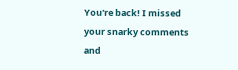You're back! I missed your snarky comments and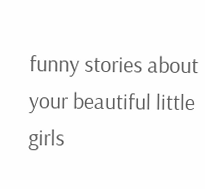funny stories about your beautiful little girls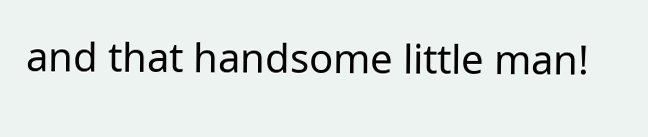and that handsome little man!